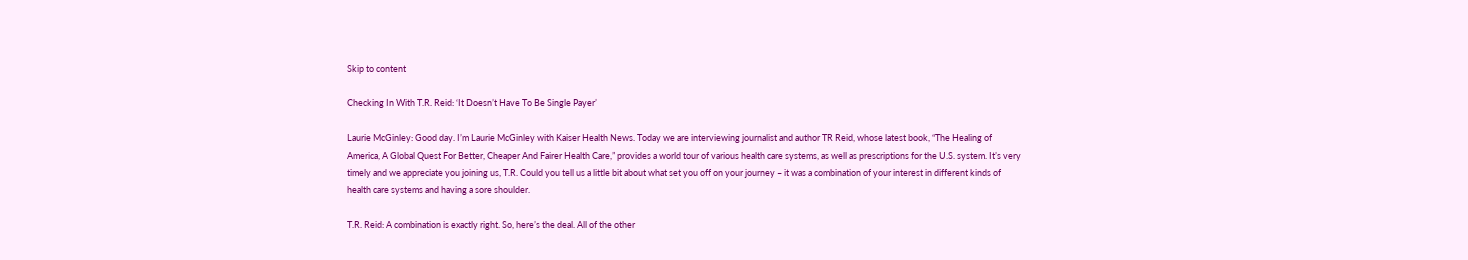Skip to content

Checking In With T.R. Reid: ‘It Doesn’t Have To Be Single Payer’

Laurie McGinley: Good day. I’m Laurie McGinley with Kaiser Health News. Today we are interviewing journalist and author TR Reid, whose latest book, “The Healing of America, A Global Quest For Better, Cheaper And Fairer Health Care,” provides a world tour of various health care systems, as well as prescriptions for the U.S. system. It’s very timely and we appreciate you joining us, T.R. Could you tell us a little bit about what set you off on your journey – it was a combination of your interest in different kinds of health care systems and having a sore shoulder.

T.R. Reid: A combination is exactly right. So, here’s the deal. All of the other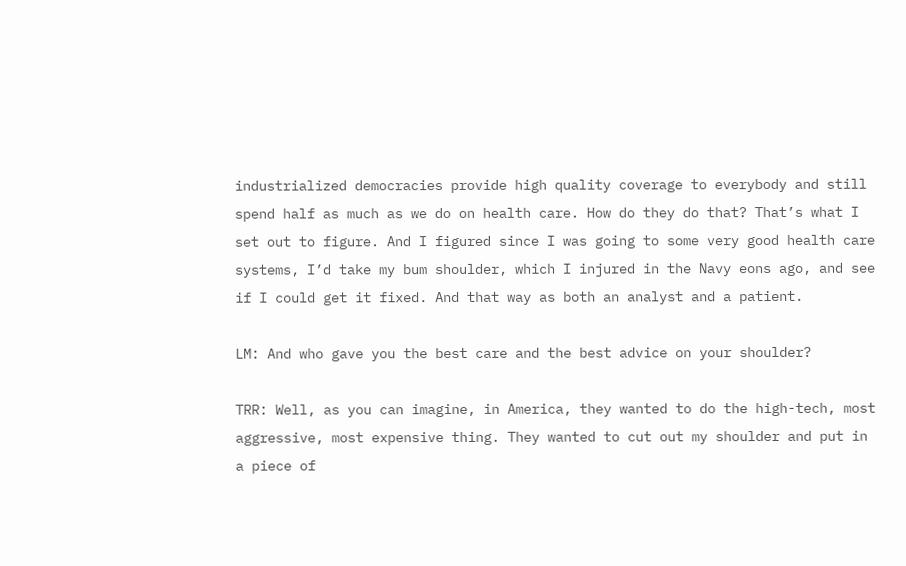industrialized democracies provide high quality coverage to everybody and still spend half as much as we do on health care. How do they do that? That’s what I set out to figure. And I figured since I was going to some very good health care systems, I’d take my bum shoulder, which I injured in the Navy eons ago, and see if I could get it fixed. And that way as both an analyst and a patient.

LM: And who gave you the best care and the best advice on your shoulder?

TRR: Well, as you can imagine, in America, they wanted to do the high-tech, most aggressive, most expensive thing. They wanted to cut out my shoulder and put in a piece of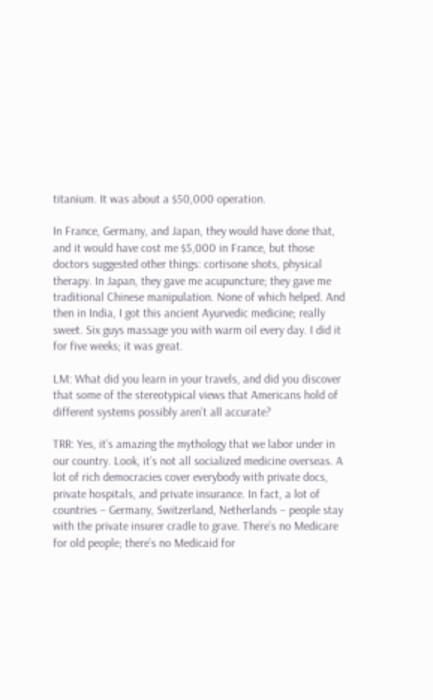titanium. It was about a $50,000 operation.

In France, Germany, and Japan, they would have done that, and it would have cost me $5,000 in France, but those doctors suggested other things: cortisone shots, physical therapy. In Japan, they gave me acupuncture; they gave me traditional Chinese manipulation. None of which helped. And then in India, I got this ancient Ayurvedic medicine; really sweet. Six guys massage you with warm oil every day. I did it for five weeks; it was great.

LM: What did you learn in your travels, and did you discover that some of the stereotypical views that Americans hold of different systems possibly aren’t all accurate?

TRR: Yes, it’s amazing the mythology that we labor under in our country. Look, it’s not all socialized medicine overseas. A lot of rich democracies cover everybody with private docs, private hospitals, and private insurance. In fact, a lot of countries – Germany, Switzerland, Netherlands – people stay with the private insurer cradle to grave. There’s no Medicare for old people; there’s no Medicaid for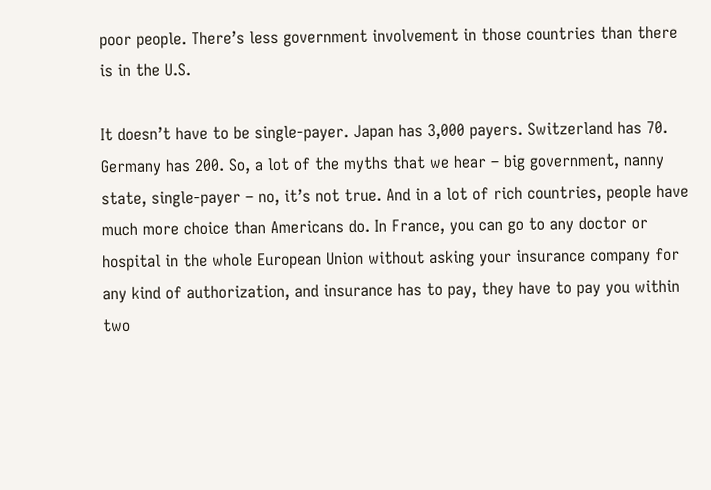poor people. There’s less government involvement in those countries than there is in the U.S.

It doesn’t have to be single-payer. Japan has 3,000 payers. Switzerland has 70. Germany has 200. So, a lot of the myths that we hear – big government, nanny state, single-payer – no, it’s not true. And in a lot of rich countries, people have much more choice than Americans do. In France, you can go to any doctor or hospital in the whole European Union without asking your insurance company for any kind of authorization, and insurance has to pay, they have to pay you within two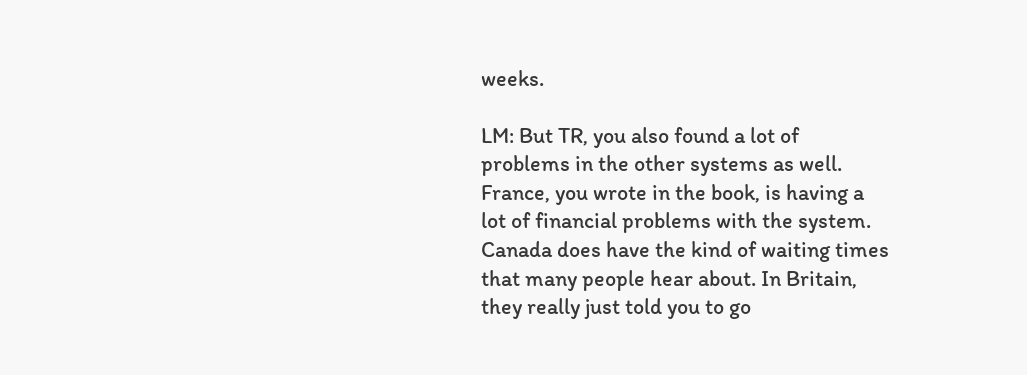weeks.

LM: But TR, you also found a lot of problems in the other systems as well. France, you wrote in the book, is having a lot of financial problems with the system. Canada does have the kind of waiting times that many people hear about. In Britain, they really just told you to go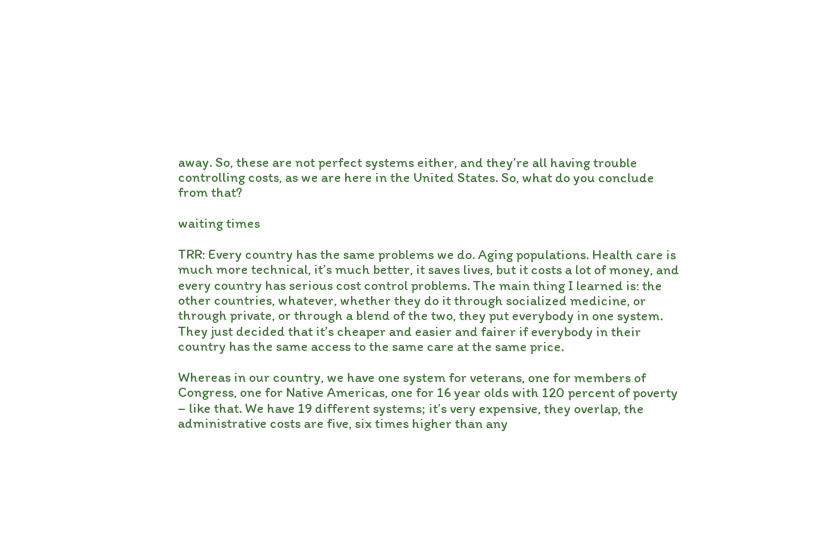away. So, these are not perfect systems either, and they’re all having trouble controlling costs, as we are here in the United States. So, what do you conclude from that?

waiting times

TRR: Every country has the same problems we do. Aging populations. Health care is much more technical, it’s much better, it saves lives, but it costs a lot of money, and every country has serious cost control problems. The main thing I learned is: the other countries, whatever, whether they do it through socialized medicine, or through private, or through a blend of the two, they put everybody in one system. They just decided that it’s cheaper and easier and fairer if everybody in their country has the same access to the same care at the same price.

Whereas in our country, we have one system for veterans, one for members of Congress, one for Native Americas, one for 16 year olds with 120 percent of poverty – like that. We have 19 different systems; it’s very expensive, they overlap, the administrative costs are five, six times higher than any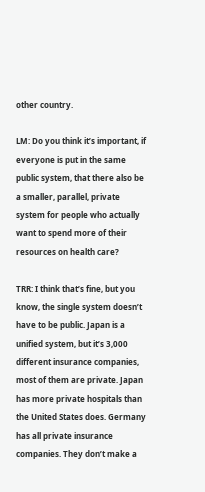other country.

LM: Do you think it’s important, if everyone is put in the same public system, that there also be a smaller, parallel, private system for people who actually want to spend more of their resources on health care?

TRR: I think that’s fine, but you know, the single system doesn’t have to be public. Japan is a unified system, but it’s 3,000 different insurance companies, most of them are private. Japan has more private hospitals than the United States does. Germany has all private insurance companies. They don’t make a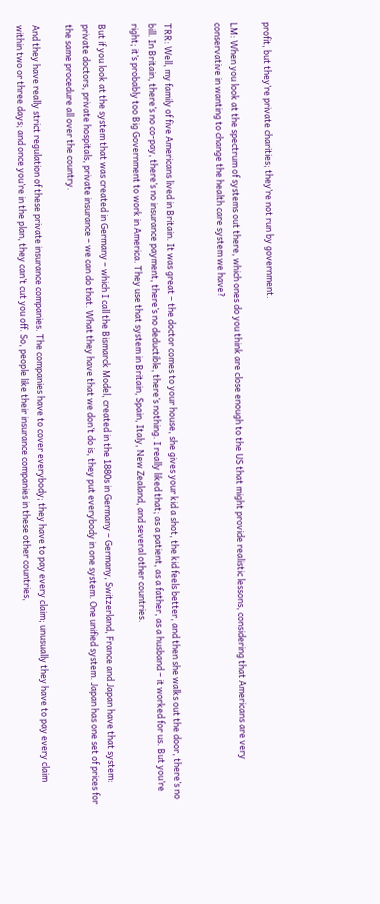profit, but they’re private charities; they’re not run by government.

LM: When you look at the spectrum of systems out there, which ones do you think are close enough to the US that might provide realistic lessons, considering that Americans are very conservative in wanting to change the health care system we have?


TRR: Well, my family of five Americans lived in Britain. It was great – the doctor comes to your house, she gives your kid a shot, the kid feels better, and then she walks out the door, there’s no bill. In Britain, there’s no co-pay, there’s no insurance payment, there’s no deductible, there’s nothing. I really liked that; as a patient, as a father, as a husband – it worked for us. But you’re right; it’s probably too Big Government to work in America. They use that system in Britain, Spain, Italy, New Zealand, and several other countries.

But if you look at the system that was created in Germany – which I call the Bismarck Model, created in the 1880s in Germany – Germany, Switzerland, France and Japan have that system: private doctors, private hospitals, private insurance – we can do that. What they have that we don’t do is, they put everybody in one system. One unified system. Japan has one set of prices for the same procedure all over the country.

And they have really strict regulation of these private insurance companies. The companies have to cover everybody; they have to pay every claim; unusually they have to pay every claim within two or three days; and once you’re in the plan, they can’t cut you off. So, people like their insurance companies in these other countries,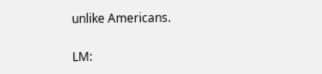unlike Americans.

LM: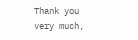Thank you very much,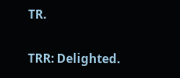TR.

TRR: Delighted.